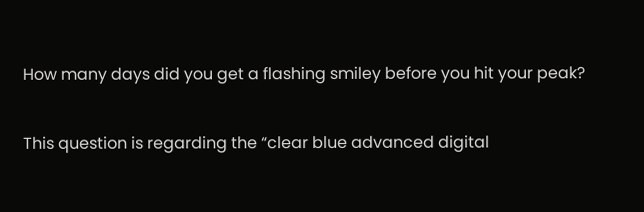How many days did you get a flashing smiley before you hit your peak?


This question is regarding the “clear blue advanced digital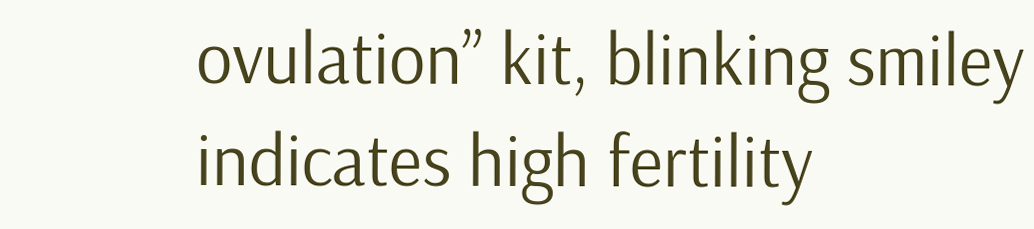ovulation” kit, blinking smiley indicates high fertility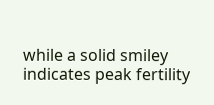while a solid smiley indicates peak fertility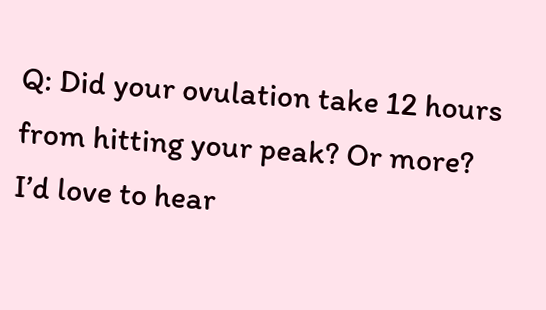Q: Did your ovulation take 12 hours from hitting your peak? Or more? I’d love to hear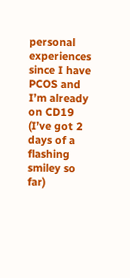personal experiences since I have PCOS and I’m already on CD19 (I’ve got 2 days of a flashing smiley so far)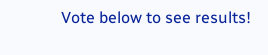Vote below to see results!